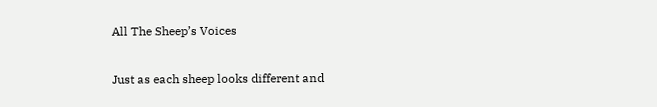All The Sheep’s Voices

Just as each sheep looks different and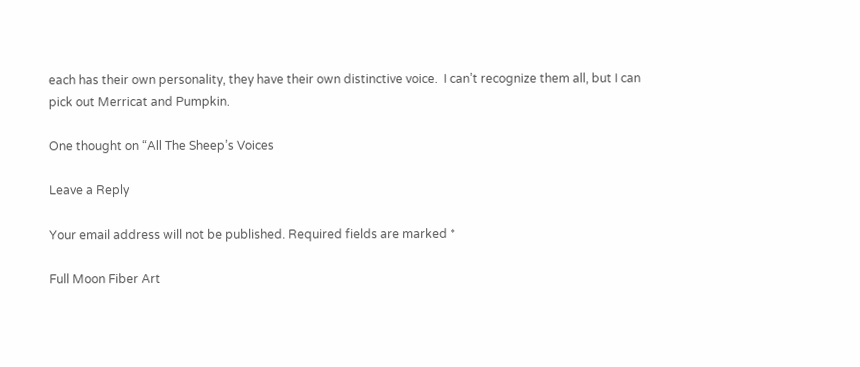each has their own personality, they have their own distinctive voice.  I can’t recognize them all, but I can pick out Merricat and Pumpkin.

One thought on “All The Sheep’s Voices

Leave a Reply

Your email address will not be published. Required fields are marked *

Full Moon Fiber Art